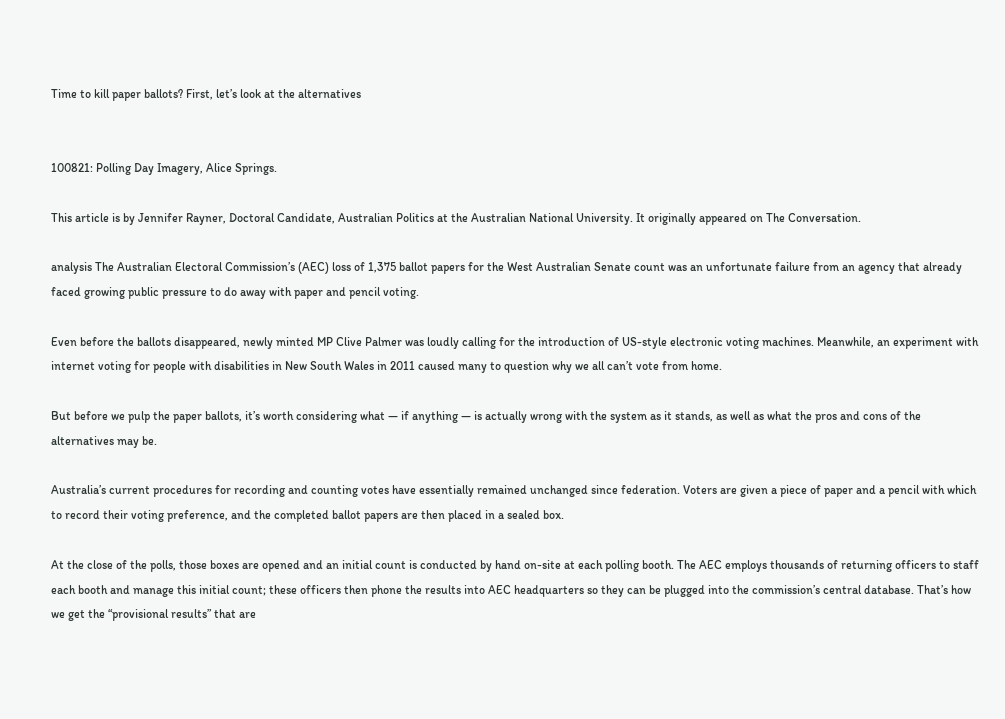Time to kill paper ballots? First, let’s look at the alternatives


100821: Polling Day Imagery, Alice Springs.

This article is by Jennifer Rayner, Doctoral Candidate, Australian Politics at the Australian National University. It originally appeared on The Conversation.

analysis The Australian Electoral Commission’s (AEC) loss of 1,375 ballot papers for the West Australian Senate count was an unfortunate failure from an agency that already faced growing public pressure to do away with paper and pencil voting.

Even before the ballots disappeared, newly minted MP Clive Palmer was loudly calling for the introduction of US-style electronic voting machines. Meanwhile, an experiment with internet voting for people with disabilities in New South Wales in 2011 caused many to question why we all can’t vote from home.

But before we pulp the paper ballots, it’s worth considering what — if anything — is actually wrong with the system as it stands, as well as what the pros and cons of the alternatives may be.

Australia’s current procedures for recording and counting votes have essentially remained unchanged since federation. Voters are given a piece of paper and a pencil with which to record their voting preference, and the completed ballot papers are then placed in a sealed box.

At the close of the polls, those boxes are opened and an initial count is conducted by hand on-site at each polling booth. The AEC employs thousands of returning officers to staff each booth and manage this initial count; these officers then phone the results into AEC headquarters so they can be plugged into the commission’s central database. That’s how we get the “provisional results” that are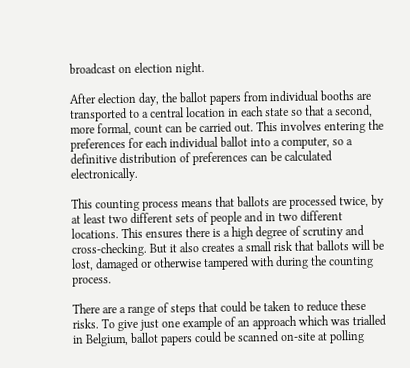broadcast on election night.

After election day, the ballot papers from individual booths are transported to a central location in each state so that a second, more formal, count can be carried out. This involves entering the preferences for each individual ballot into a computer, so a definitive distribution of preferences can be calculated electronically.

This counting process means that ballots are processed twice, by at least two different sets of people and in two different locations. This ensures there is a high degree of scrutiny and cross-checking. But it also creates a small risk that ballots will be lost, damaged or otherwise tampered with during the counting process.

There are a range of steps that could be taken to reduce these risks. To give just one example of an approach which was trialled in Belgium, ballot papers could be scanned on-site at polling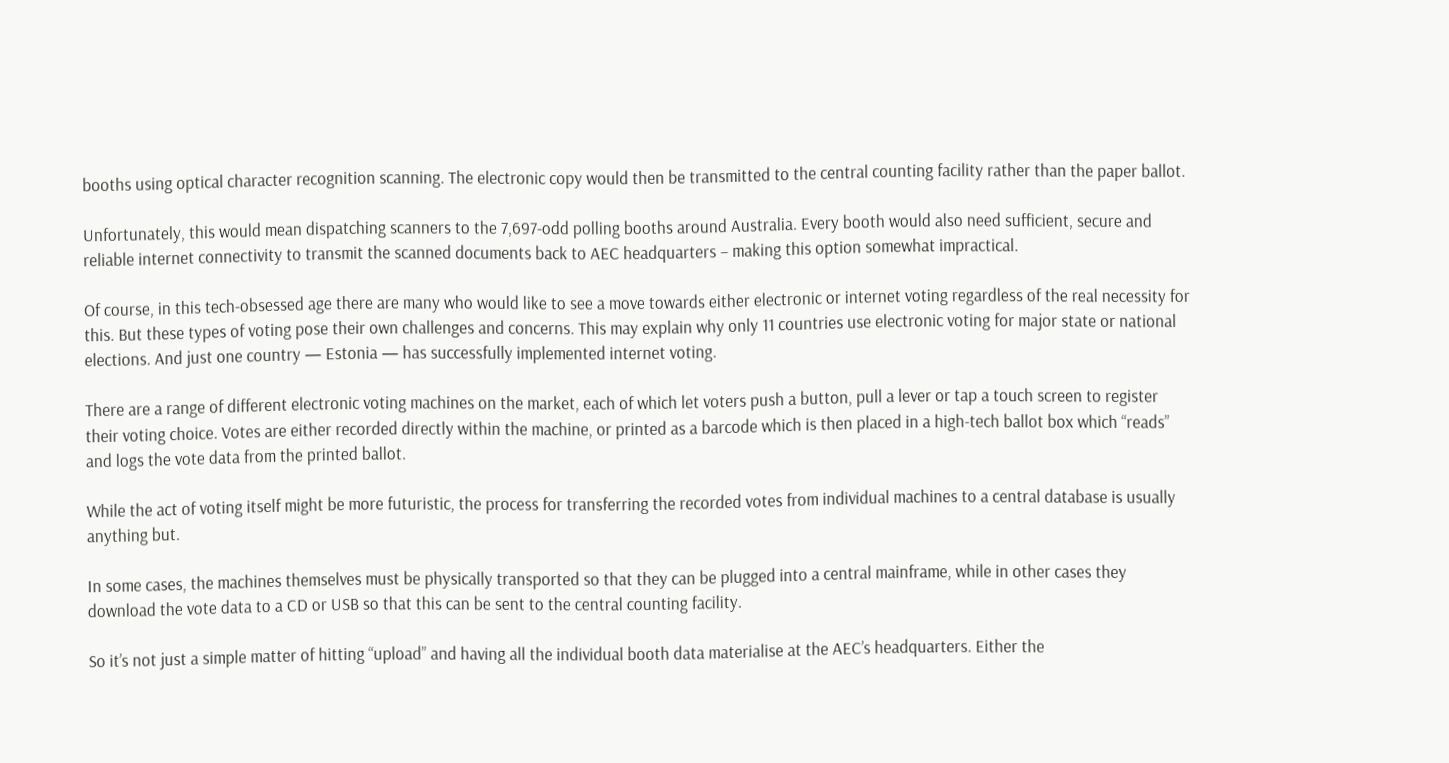booths using optical character recognition scanning. The electronic copy would then be transmitted to the central counting facility rather than the paper ballot.

Unfortunately, this would mean dispatching scanners to the 7,697-odd polling booths around Australia. Every booth would also need sufficient, secure and reliable internet connectivity to transmit the scanned documents back to AEC headquarters – making this option somewhat impractical.

Of course, in this tech-obsessed age there are many who would like to see a move towards either electronic or internet voting regardless of the real necessity for this. But these types of voting pose their own challenges and concerns. This may explain why only 11 countries use electronic voting for major state or national elections. And just one country — Estonia — has successfully implemented internet voting.

There are a range of different electronic voting machines on the market, each of which let voters push a button, pull a lever or tap a touch screen to register their voting choice. Votes are either recorded directly within the machine, or printed as a barcode which is then placed in a high-tech ballot box which “reads” and logs the vote data from the printed ballot.

While the act of voting itself might be more futuristic, the process for transferring the recorded votes from individual machines to a central database is usually anything but.

In some cases, the machines themselves must be physically transported so that they can be plugged into a central mainframe, while in other cases they download the vote data to a CD or USB so that this can be sent to the central counting facility.

So it’s not just a simple matter of hitting “upload” and having all the individual booth data materialise at the AEC’s headquarters. Either the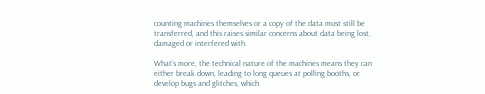counting machines themselves or a copy of the data must still be transferred, and this raises similar concerns about data being lost, damaged or interfered with.

What’s more, the technical nature of the machines means they can either break down, leading to long queues at polling booths, or develop bugs and glitches, which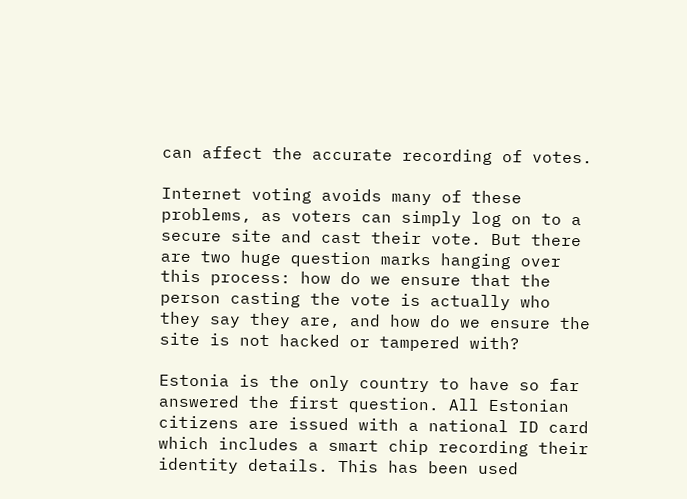can affect the accurate recording of votes.

Internet voting avoids many of these problems, as voters can simply log on to a secure site and cast their vote. But there are two huge question marks hanging over this process: how do we ensure that the person casting the vote is actually who they say they are, and how do we ensure the site is not hacked or tampered with?

Estonia is the only country to have so far answered the first question. All Estonian citizens are issued with a national ID card which includes a smart chip recording their identity details. This has been used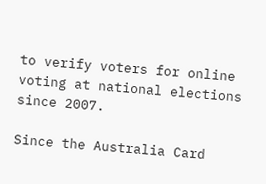to verify voters for online voting at national elections since 2007.

Since the Australia Card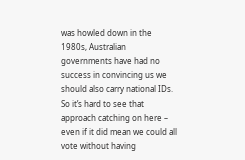was howled down in the 1980s, Australian governments have had no success in convincing us we should also carry national IDs. So it’s hard to see that approach catching on here – even if it did mean we could all vote without having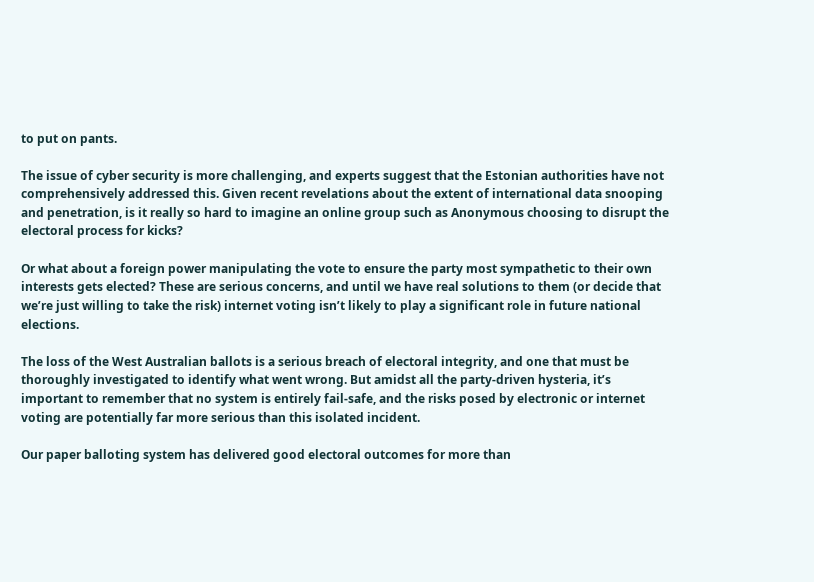to put on pants.

The issue of cyber security is more challenging, and experts suggest that the Estonian authorities have not comprehensively addressed this. Given recent revelations about the extent of international data snooping and penetration, is it really so hard to imagine an online group such as Anonymous choosing to disrupt the electoral process for kicks?

Or what about a foreign power manipulating the vote to ensure the party most sympathetic to their own interests gets elected? These are serious concerns, and until we have real solutions to them (or decide that we’re just willing to take the risk) internet voting isn’t likely to play a significant role in future national elections.

The loss of the West Australian ballots is a serious breach of electoral integrity, and one that must be thoroughly investigated to identify what went wrong. But amidst all the party-driven hysteria, it’s important to remember that no system is entirely fail-safe, and the risks posed by electronic or internet voting are potentially far more serious than this isolated incident.

Our paper balloting system has delivered good electoral outcomes for more than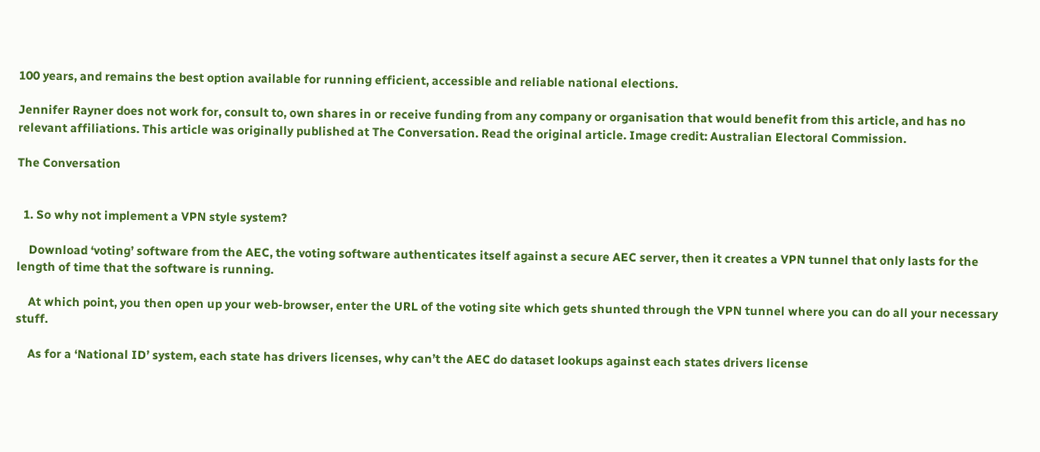100 years, and remains the best option available for running efficient, accessible and reliable national elections.

Jennifer Rayner does not work for, consult to, own shares in or receive funding from any company or organisation that would benefit from this article, and has no relevant affiliations. This article was originally published at The Conversation. Read the original article. Image credit: Australian Electoral Commission.

The Conversation


  1. So why not implement a VPN style system?

    Download ‘voting’ software from the AEC, the voting software authenticates itself against a secure AEC server, then it creates a VPN tunnel that only lasts for the length of time that the software is running.

    At which point, you then open up your web-browser, enter the URL of the voting site which gets shunted through the VPN tunnel where you can do all your necessary stuff.

    As for a ‘National ID’ system, each state has drivers licenses, why can’t the AEC do dataset lookups against each states drivers license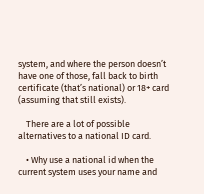system, and where the person doesn’t have one of those, fall back to birth certificate (that’s national) or 18+ card (assuming that still exists).

    There are a lot of possible alternatives to a national ID card.

    • Why use a national id when the current system uses your name and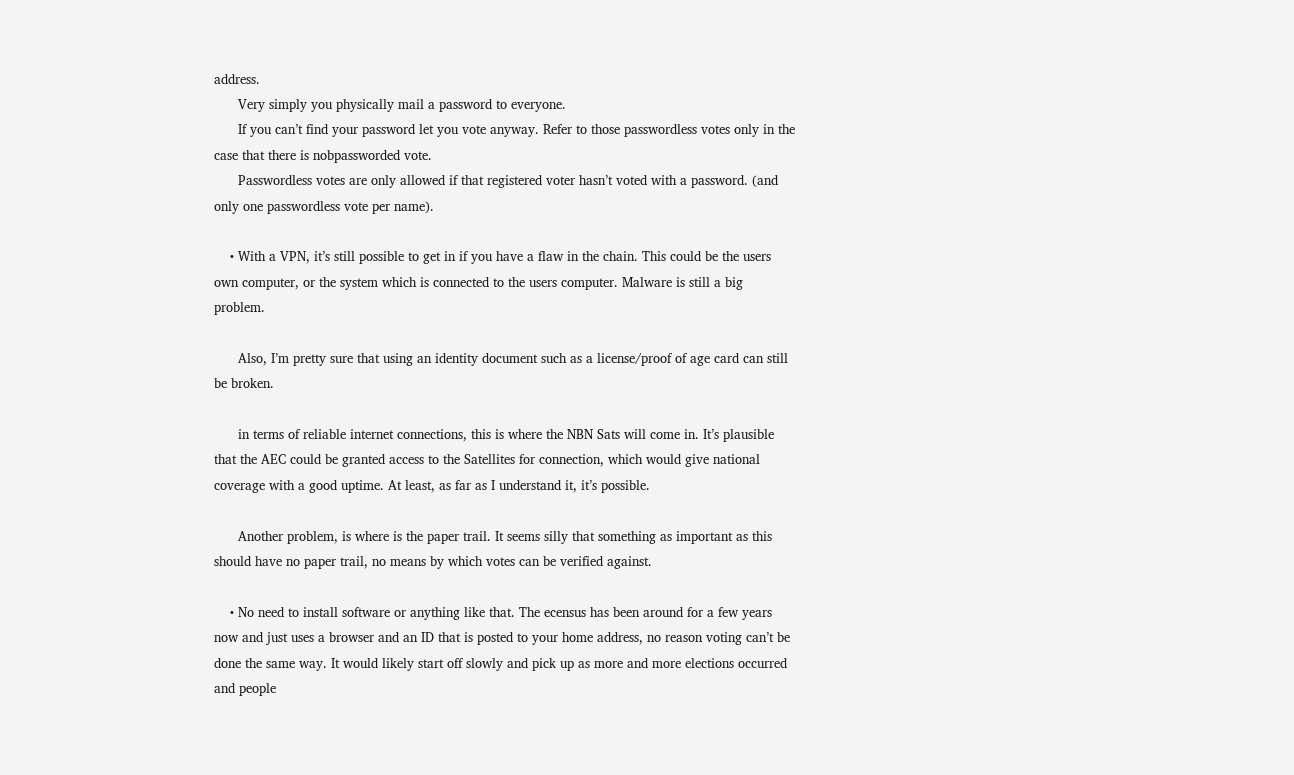address.
      Very simply you physically mail a password to everyone.
      If you can’t find your password let you vote anyway. Refer to those passwordless votes only in the case that there is nobpassworded vote.
      Passwordless votes are only allowed if that registered voter hasn’t voted with a password. (and only one passwordless vote per name).

    • With a VPN, it’s still possible to get in if you have a flaw in the chain. This could be the users own computer, or the system which is connected to the users computer. Malware is still a big problem.

      Also, I’m pretty sure that using an identity document such as a license/proof of age card can still be broken.

      in terms of reliable internet connections, this is where the NBN Sats will come in. It’s plausible that the AEC could be granted access to the Satellites for connection, which would give national coverage with a good uptime. At least, as far as I understand it, it’s possible.

      Another problem, is where is the paper trail. It seems silly that something as important as this should have no paper trail, no means by which votes can be verified against.

    • No need to install software or anything like that. The ecensus has been around for a few years now and just uses a browser and an ID that is posted to your home address, no reason voting can’t be done the same way. It would likely start off slowly and pick up as more and more elections occurred and people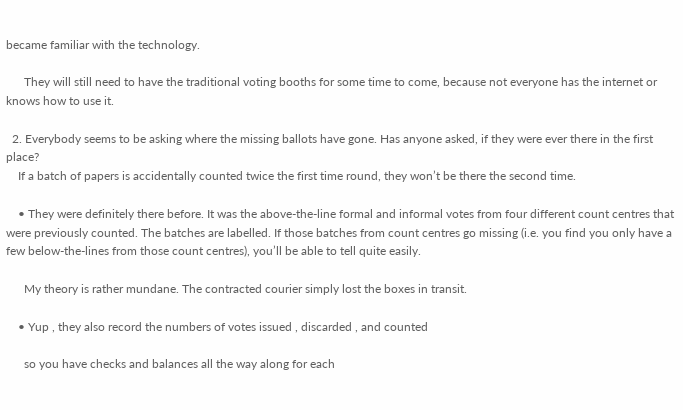became familiar with the technology.

      They will still need to have the traditional voting booths for some time to come, because not everyone has the internet or knows how to use it.

  2. Everybody seems to be asking where the missing ballots have gone. Has anyone asked, if they were ever there in the first place?
    If a batch of papers is accidentally counted twice the first time round, they won’t be there the second time.

    • They were definitely there before. It was the above-the-line formal and informal votes from four different count centres that were previously counted. The batches are labelled. If those batches from count centres go missing (i.e. you find you only have a few below-the-lines from those count centres), you’ll be able to tell quite easily.

      My theory is rather mundane. The contracted courier simply lost the boxes in transit.

    • Yup , they also record the numbers of votes issued , discarded , and counted

      so you have checks and balances all the way along for each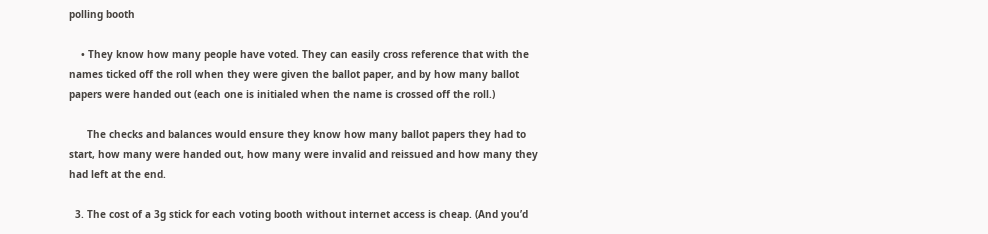polling booth

    • They know how many people have voted. They can easily cross reference that with the names ticked off the roll when they were given the ballot paper, and by how many ballot papers were handed out (each one is initialed when the name is crossed off the roll.)

      The checks and balances would ensure they know how many ballot papers they had to start, how many were handed out, how many were invalid and reissued and how many they had left at the end.

  3. The cost of a 3g stick for each voting booth without internet access is cheap. (And you’d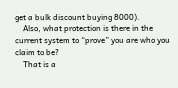get a bulk discount buying 8000).
    Also, what protection is there in the current system to “prove” you are who you claim to be?
    That is a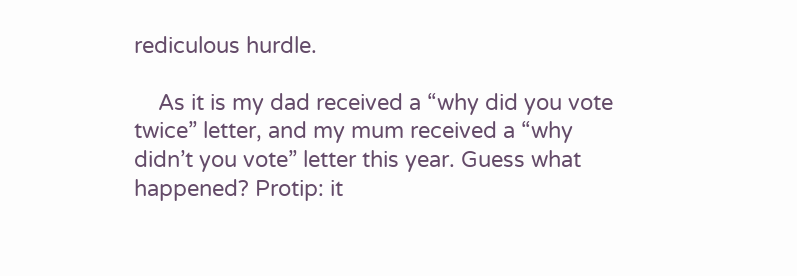rediculous hurdle.

    As it is my dad received a “why did you vote twice” letter, and my mum received a “why didn’t you vote” letter this year. Guess what happened? Protip: it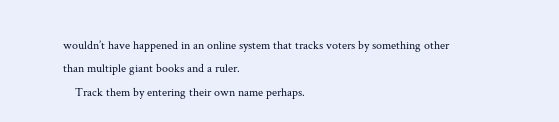wouldn’t have happened in an online system that tracks voters by something other than multiple giant books and a ruler.
    Track them by entering their own name perhaps.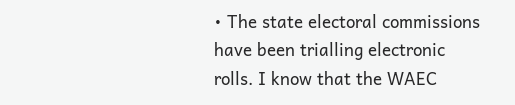• The state electoral commissions have been trialling electronic rolls. I know that the WAEC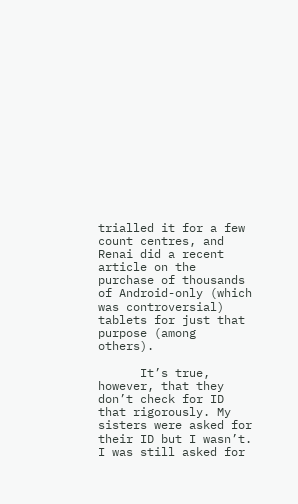trialled it for a few count centres, and Renai did a recent article on the purchase of thousands of Android-only (which was controversial) tablets for just that purpose (among others).

      It’s true, however, that they don’t check for ID that rigorously. My sisters were asked for their ID but I wasn’t. I was still asked for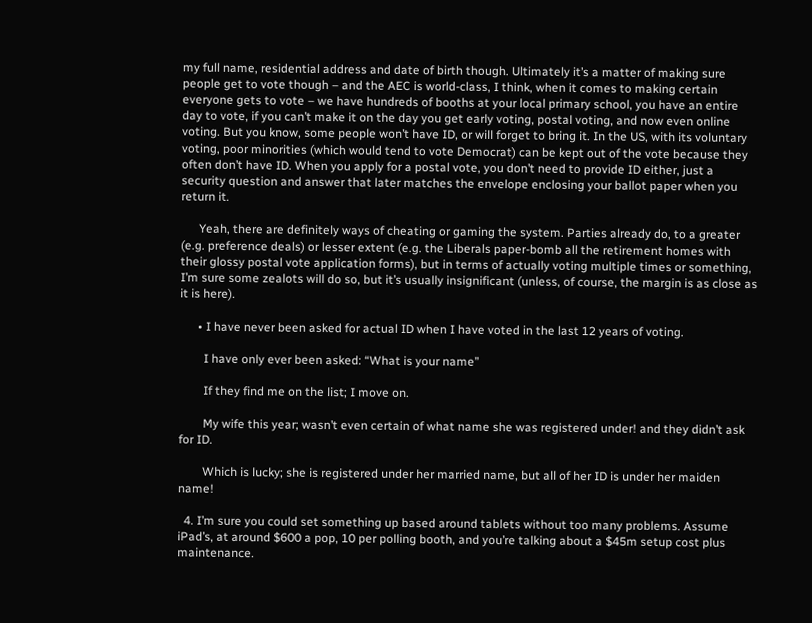my full name, residential address and date of birth though. Ultimately it’s a matter of making sure people get to vote though – and the AEC is world-class, I think, when it comes to making certain everyone gets to vote – we have hundreds of booths at your local primary school, you have an entire day to vote, if you can’t make it on the day you get early voting, postal voting, and now even online voting. But you know, some people won’t have ID, or will forget to bring it. In the US, with its voluntary voting, poor minorities (which would tend to vote Democrat) can be kept out of the vote because they often don’t have ID. When you apply for a postal vote, you don’t need to provide ID either, just a security question and answer that later matches the envelope enclosing your ballot paper when you return it.

      Yeah, there are definitely ways of cheating or gaming the system. Parties already do, to a greater (e.g. preference deals) or lesser extent (e.g. the Liberals paper-bomb all the retirement homes with their glossy postal vote application forms), but in terms of actually voting multiple times or something, I’m sure some zealots will do so, but it’s usually insignificant (unless, of course, the margin is as close as it is here).

      • I have never been asked for actual ID when I have voted in the last 12 years of voting.

        I have only ever been asked: “What is your name”

        If they find me on the list; I move on.

        My wife this year; wasn’t even certain of what name she was registered under! and they didn’t ask for ID.

        Which is lucky; she is registered under her married name, but all of her ID is under her maiden name!

  4. I’m sure you could set something up based around tablets without too many problems. Assume iPad’s, at around $600 a pop, 10 per polling booth, and you’re talking about a $45m setup cost plus maintenance.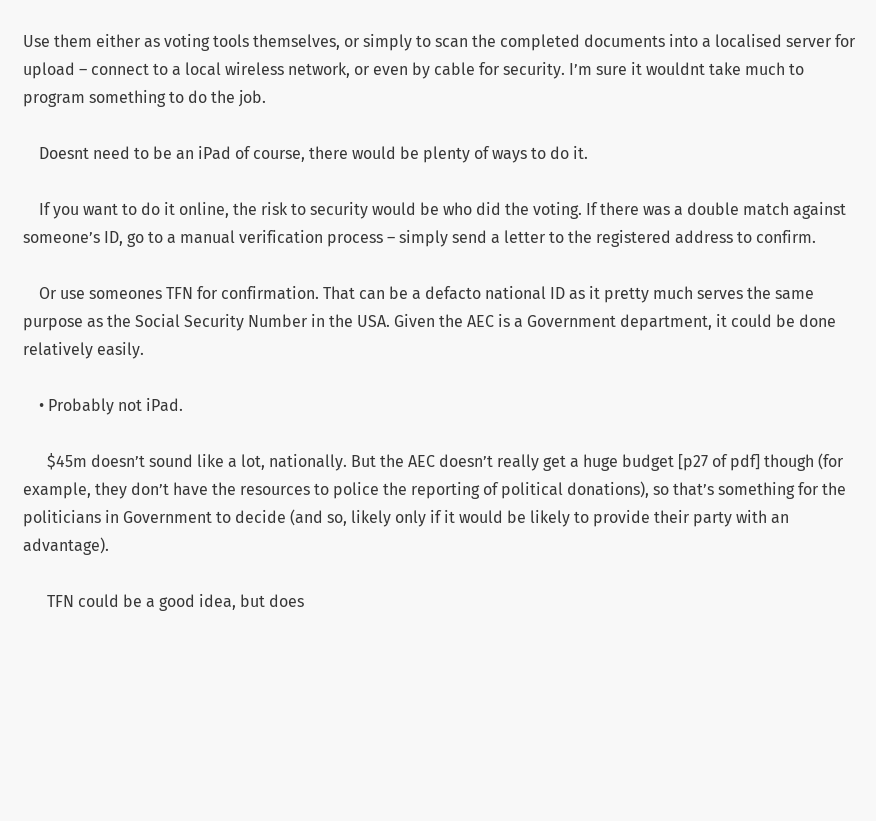Use them either as voting tools themselves, or simply to scan the completed documents into a localised server for upload – connect to a local wireless network, or even by cable for security. I’m sure it wouldnt take much to program something to do the job.

    Doesnt need to be an iPad of course, there would be plenty of ways to do it.

    If you want to do it online, the risk to security would be who did the voting. If there was a double match against someone’s ID, go to a manual verification process – simply send a letter to the registered address to confirm.

    Or use someones TFN for confirmation. That can be a defacto national ID as it pretty much serves the same purpose as the Social Security Number in the USA. Given the AEC is a Government department, it could be done relatively easily.

    • Probably not iPad.

      $45m doesn’t sound like a lot, nationally. But the AEC doesn’t really get a huge budget [p27 of pdf] though (for example, they don’t have the resources to police the reporting of political donations), so that’s something for the politicians in Government to decide (and so, likely only if it would be likely to provide their party with an advantage).

      TFN could be a good idea, but does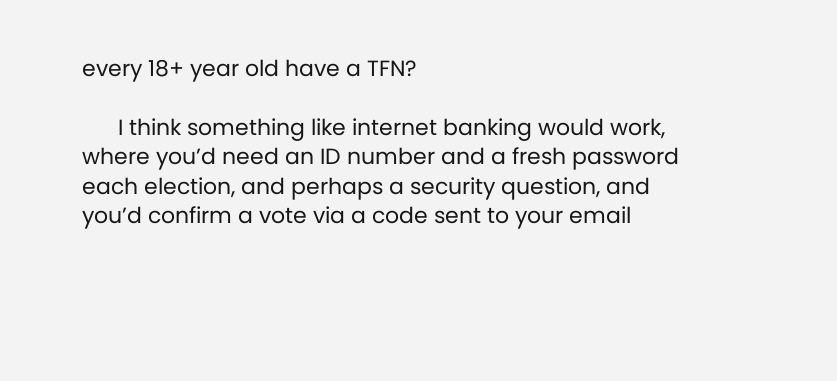every 18+ year old have a TFN?

      I think something like internet banking would work, where you’d need an ID number and a fresh password each election, and perhaps a security question, and you’d confirm a vote via a code sent to your email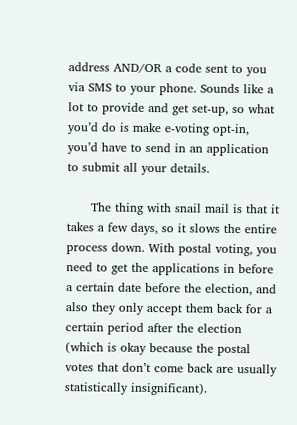address AND/OR a code sent to you via SMS to your phone. Sounds like a lot to provide and get set-up, so what you’d do is make e-voting opt-in, you’d have to send in an application to submit all your details.

      The thing with snail mail is that it takes a few days, so it slows the entire process down. With postal voting, you need to get the applications in before a certain date before the election, and also they only accept them back for a certain period after the election (which is okay because the postal votes that don’t come back are usually statistically insignificant).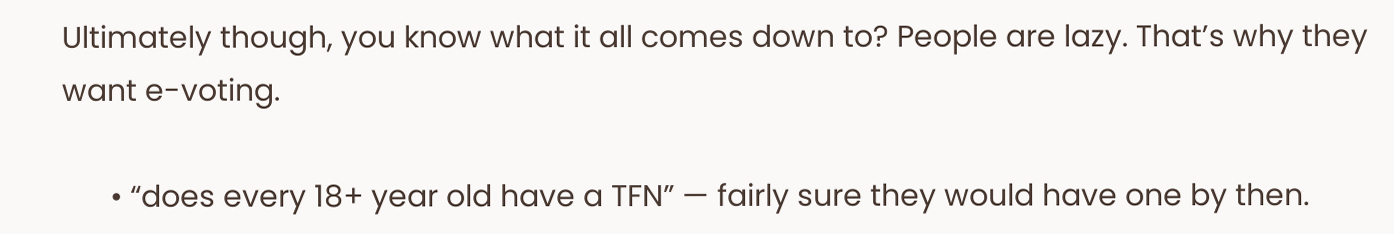Ultimately though, you know what it all comes down to? People are lazy. That’s why they want e-voting.

      • “does every 18+ year old have a TFN” — fairly sure they would have one by then.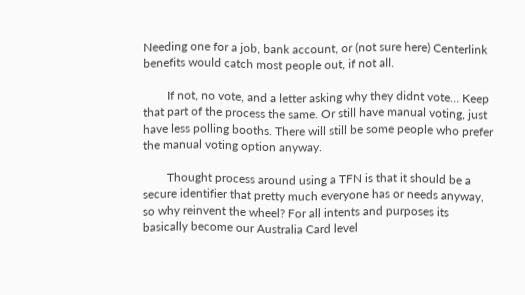Needing one for a job, bank account, or (not sure here) Centerlink benefits would catch most people out, if not all.

        If not, no vote, and a letter asking why they didnt vote… Keep that part of the process the same. Or still have manual voting, just have less polling booths. There will still be some people who prefer the manual voting option anyway.

        Thought process around using a TFN is that it should be a secure identifier that pretty much everyone has or needs anyway, so why reinvent the wheel? For all intents and purposes its basically become our Australia Card level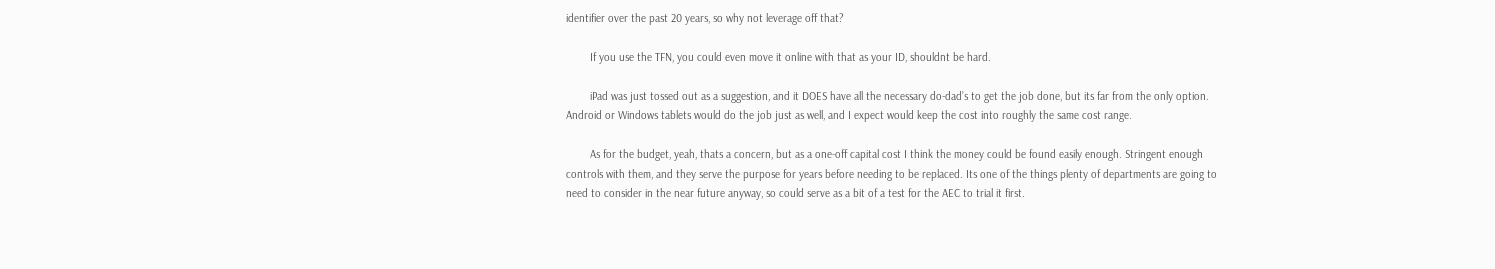identifier over the past 20 years, so why not leverage off that?

        If you use the TFN, you could even move it online with that as your ID, shouldnt be hard.

        iPad was just tossed out as a suggestion, and it DOES have all the necessary do-dad’s to get the job done, but its far from the only option. Android or Windows tablets would do the job just as well, and I expect would keep the cost into roughly the same cost range.

        As for the budget, yeah, thats a concern, but as a one-off capital cost I think the money could be found easily enough. Stringent enough controls with them, and they serve the purpose for years before needing to be replaced. Its one of the things plenty of departments are going to need to consider in the near future anyway, so could serve as a bit of a test for the AEC to trial it first.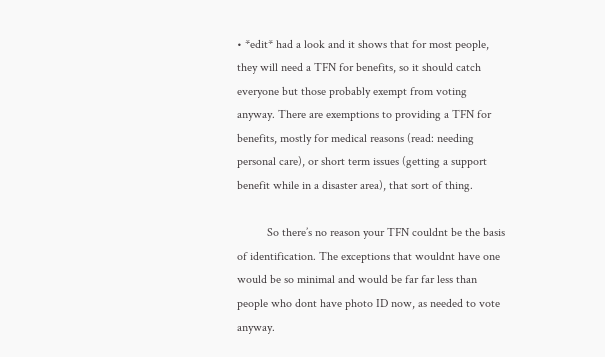• *edit* had a look and it shows that for most people, they will need a TFN for benefits, so it should catch everyone but those probably exempt from voting anyway. There are exemptions to providing a TFN for benefits, mostly for medical reasons (read: needing personal care), or short term issues (getting a support benefit while in a disaster area), that sort of thing.

          So there’s no reason your TFN couldnt be the basis of identification. The exceptions that wouldnt have one would be so minimal and would be far far less than people who dont have photo ID now, as needed to vote anyway.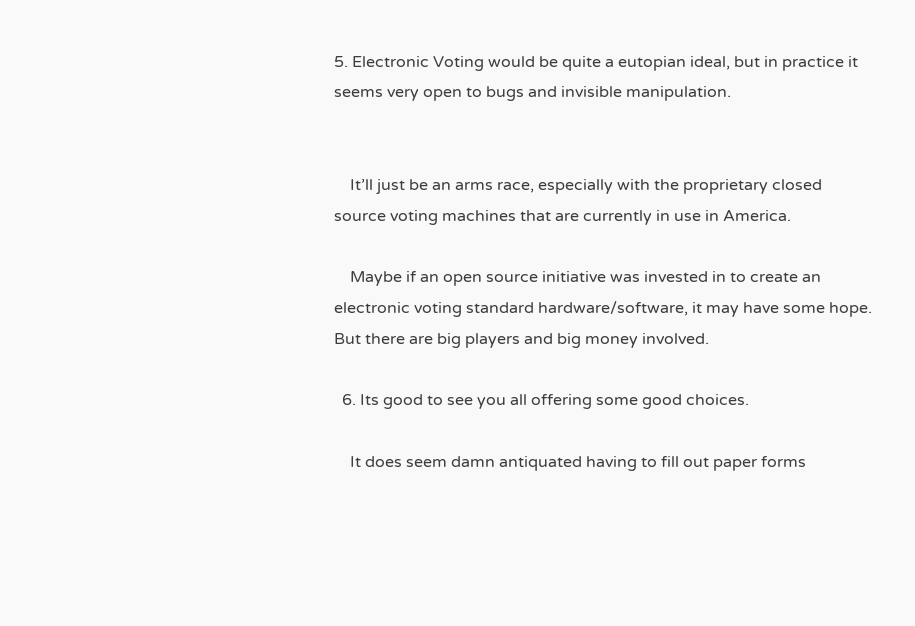5. Electronic Voting would be quite a eutopian ideal, but in practice it seems very open to bugs and invisible manipulation.


    It’ll just be an arms race, especially with the proprietary closed source voting machines that are currently in use in America.

    Maybe if an open source initiative was invested in to create an electronic voting standard hardware/software, it may have some hope. But there are big players and big money involved.

  6. Its good to see you all offering some good choices.

    It does seem damn antiquated having to fill out paper forms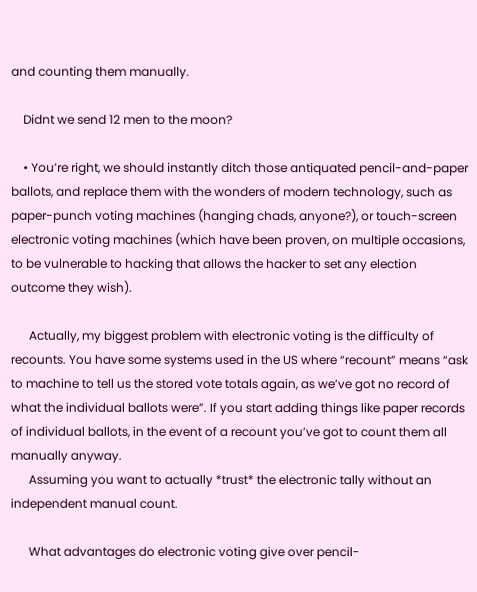and counting them manually.

    Didnt we send 12 men to the moon?

    • You’re right, we should instantly ditch those antiquated pencil-and-paper ballots, and replace them with the wonders of modern technology, such as paper-punch voting machines (hanging chads, anyone?), or touch-screen electronic voting machines (which have been proven, on multiple occasions, to be vulnerable to hacking that allows the hacker to set any election outcome they wish).

      Actually, my biggest problem with electronic voting is the difficulty of recounts. You have some systems used in the US where “recount” means “ask to machine to tell us the stored vote totals again, as we’ve got no record of what the individual ballots were”. If you start adding things like paper records of individual ballots, in the event of a recount you’ve got to count them all manually anyway.
      Assuming you want to actually *trust* the electronic tally without an independent manual count.

      What advantages do electronic voting give over pencil-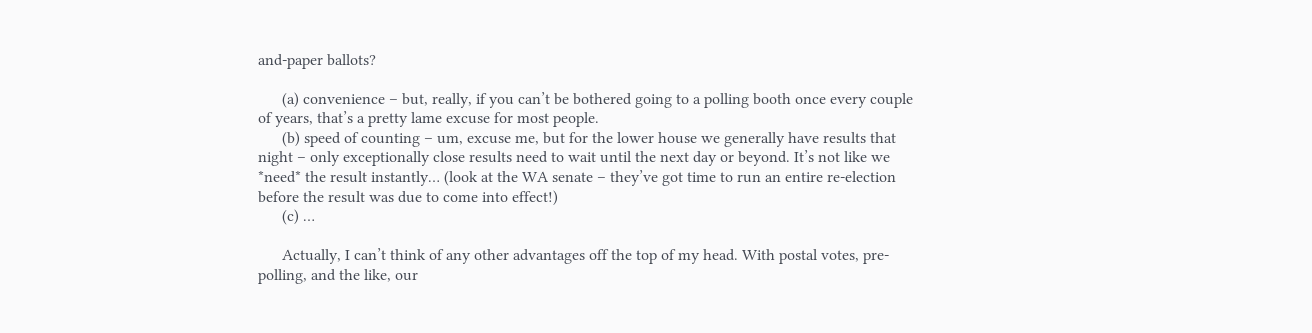and-paper ballots?

      (a) convenience – but, really, if you can’t be bothered going to a polling booth once every couple of years, that’s a pretty lame excuse for most people.
      (b) speed of counting – um, excuse me, but for the lower house we generally have results that night – only exceptionally close results need to wait until the next day or beyond. It’s not like we *need* the result instantly… (look at the WA senate – they’ve got time to run an entire re-election before the result was due to come into effect!)
      (c) …

      Actually, I can’t think of any other advantages off the top of my head. With postal votes, pre-polling, and the like, our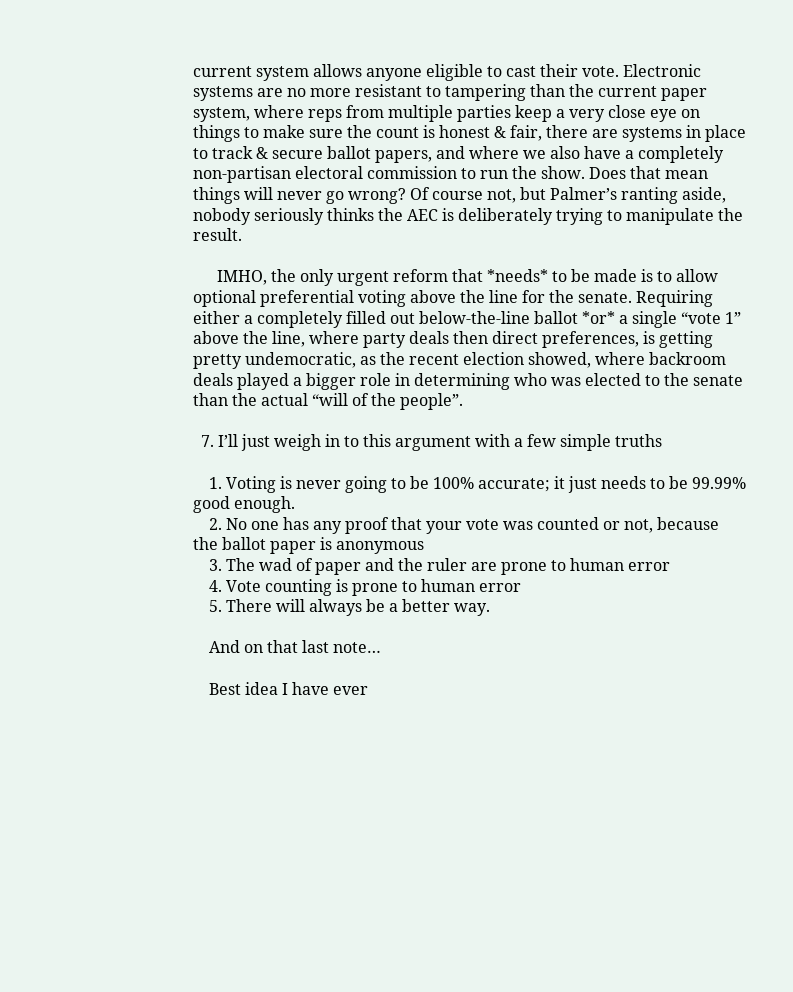current system allows anyone eligible to cast their vote. Electronic systems are no more resistant to tampering than the current paper system, where reps from multiple parties keep a very close eye on things to make sure the count is honest & fair, there are systems in place to track & secure ballot papers, and where we also have a completely non-partisan electoral commission to run the show. Does that mean things will never go wrong? Of course not, but Palmer’s ranting aside, nobody seriously thinks the AEC is deliberately trying to manipulate the result.

      IMHO, the only urgent reform that *needs* to be made is to allow optional preferential voting above the line for the senate. Requiring either a completely filled out below-the-line ballot *or* a single “vote 1” above the line, where party deals then direct preferences, is getting pretty undemocratic, as the recent election showed, where backroom deals played a bigger role in determining who was elected to the senate than the actual “will of the people”.

  7. I’ll just weigh in to this argument with a few simple truths

    1. Voting is never going to be 100% accurate; it just needs to be 99.99% good enough.
    2. No one has any proof that your vote was counted or not, because the ballot paper is anonymous
    3. The wad of paper and the ruler are prone to human error
    4. Vote counting is prone to human error
    5. There will always be a better way.

    And on that last note…

    Best idea I have ever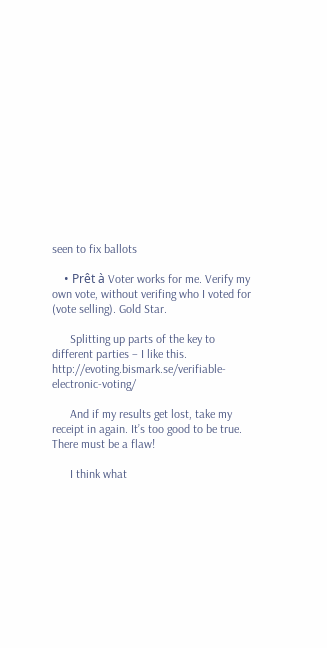seen to fix ballots

    • Prêt à Voter works for me. Verify my own vote, without verifing who I voted for (vote selling). Gold Star.

      Splitting up parts of the key to different parties – I like this. http://evoting.bismark.se/verifiable-electronic-voting/

      And if my results get lost, take my receipt in again. It’s too good to be true. There must be a flaw!

      I think what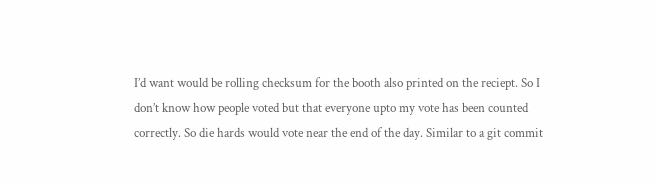I’d want would be rolling checksum for the booth also printed on the reciept. So I don’t know how people voted but that everyone upto my vote has been counted correctly. So die hards would vote near the end of the day. Similar to a git commit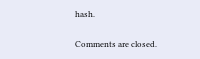hash.

Comments are closed.